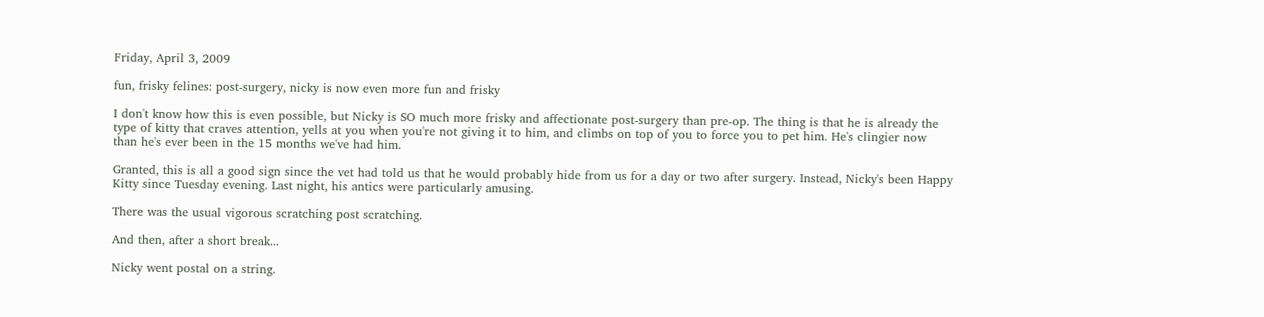Friday, April 3, 2009

fun, frisky felines: post-surgery, nicky is now even more fun and frisky

I don't know how this is even possible, but Nicky is SO much more frisky and affectionate post-surgery than pre-op. The thing is that he is already the type of kitty that craves attention, yells at you when you're not giving it to him, and climbs on top of you to force you to pet him. He's clingier now than he's ever been in the 15 months we've had him.

Granted, this is all a good sign since the vet had told us that he would probably hide from us for a day or two after surgery. Instead, Nicky's been Happy Kitty since Tuesday evening. Last night, his antics were particularly amusing.

There was the usual vigorous scratching post scratching.

And then, after a short break...

Nicky went postal on a string.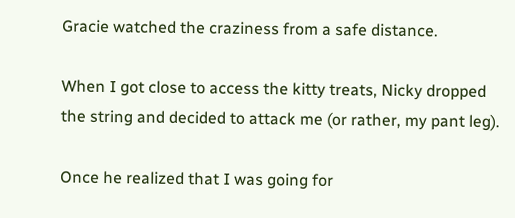Gracie watched the craziness from a safe distance.

When I got close to access the kitty treats, Nicky dropped the string and decided to attack me (or rather, my pant leg).

Once he realized that I was going for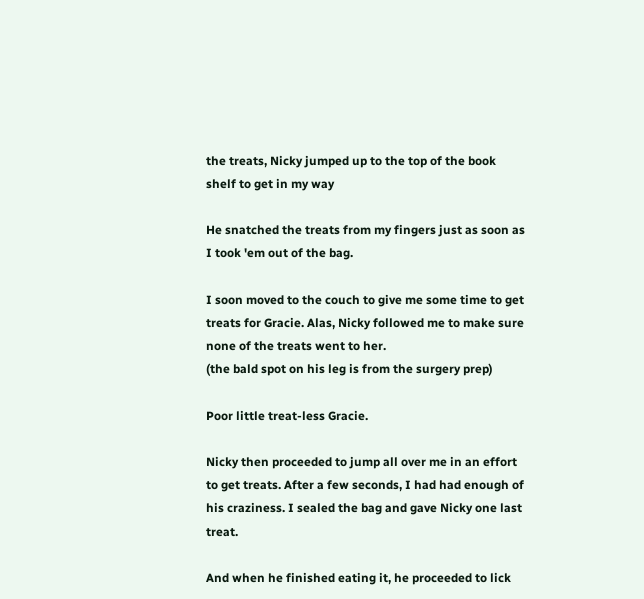the treats, Nicky jumped up to the top of the book shelf to get in my way

He snatched the treats from my fingers just as soon as I took 'em out of the bag.

I soon moved to the couch to give me some time to get treats for Gracie. Alas, Nicky followed me to make sure none of the treats went to her.
(the bald spot on his leg is from the surgery prep)

Poor little treat-less Gracie.

Nicky then proceeded to jump all over me in an effort to get treats. After a few seconds, I had had enough of his craziness. I sealed the bag and gave Nicky one last treat.

And when he finished eating it, he proceeded to lick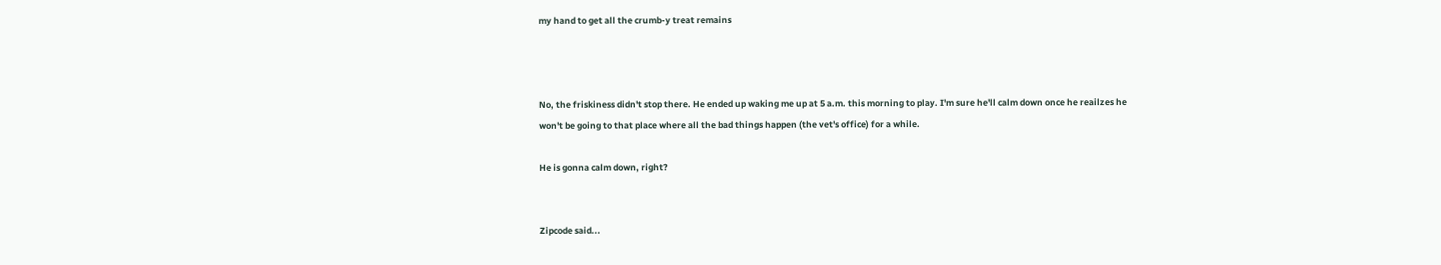my hand to get all the crumb-y treat remains



No, the friskiness didn't stop there. He ended up waking me up at 5 a.m. this morning to play. I'm sure he'll calm down once he reailzes he won't be going to that place where all the bad things happen (the vet's office) for a while.

He is gonna calm down, right?


Zipcode said...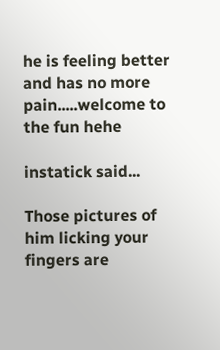he is feeling better and has no more pain.....welcome to the fun hehe

instatick said...

Those pictures of him licking your fingers are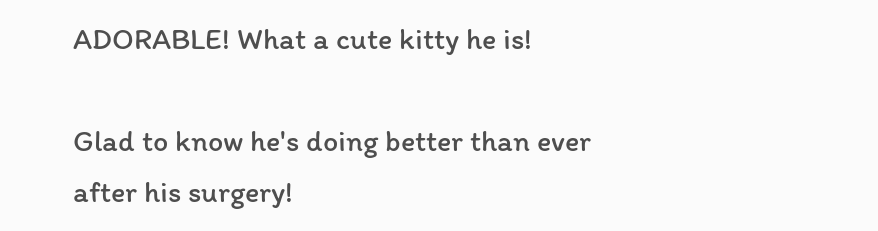ADORABLE! What a cute kitty he is!

Glad to know he's doing better than ever after his surgery!